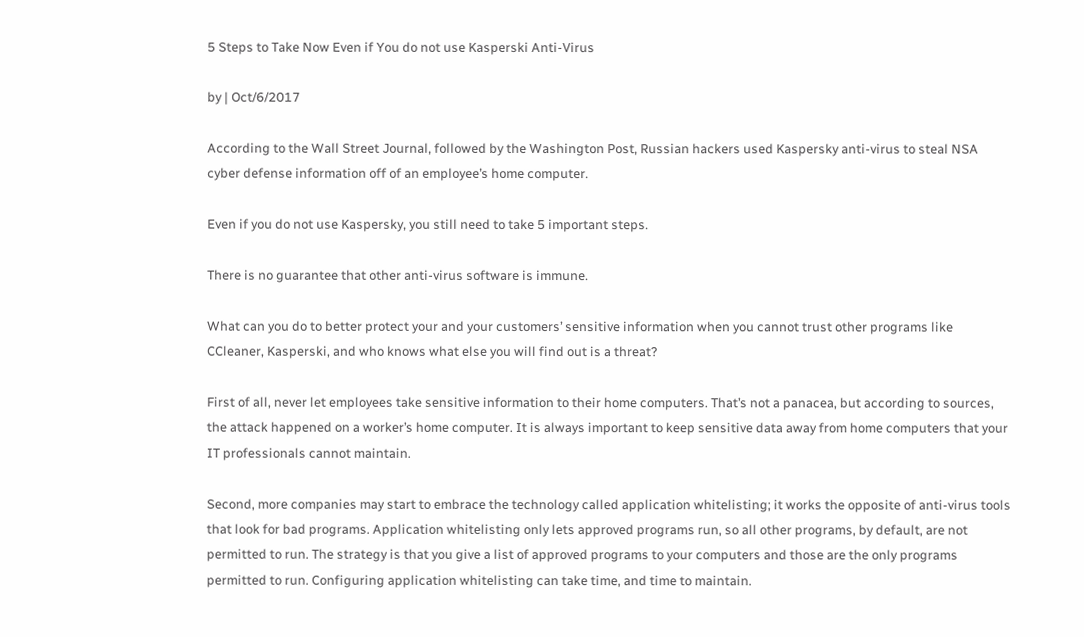5 Steps to Take Now Even if You do not use Kasperski Anti-Virus

by | Oct/6/2017

According to the Wall Street Journal, followed by the Washington Post, Russian hackers used Kaspersky anti-virus to steal NSA cyber defense information off of an employee’s home computer.

Even if you do not use Kaspersky, you still need to take 5 important steps.

There is no guarantee that other anti-virus software is immune.

What can you do to better protect your and your customers’ sensitive information when you cannot trust other programs like CCleaner, Kasperski, and who knows what else you will find out is a threat?

First of all, never let employees take sensitive information to their home computers. That’s not a panacea, but according to sources, the attack happened on a worker’s home computer. It is always important to keep sensitive data away from home computers that your IT professionals cannot maintain.

Second, more companies may start to embrace the technology called application whitelisting; it works the opposite of anti-virus tools that look for bad programs. Application whitelisting only lets approved programs run, so all other programs, by default, are not permitted to run. The strategy is that you give a list of approved programs to your computers and those are the only programs permitted to run. Configuring application whitelisting can take time, and time to maintain.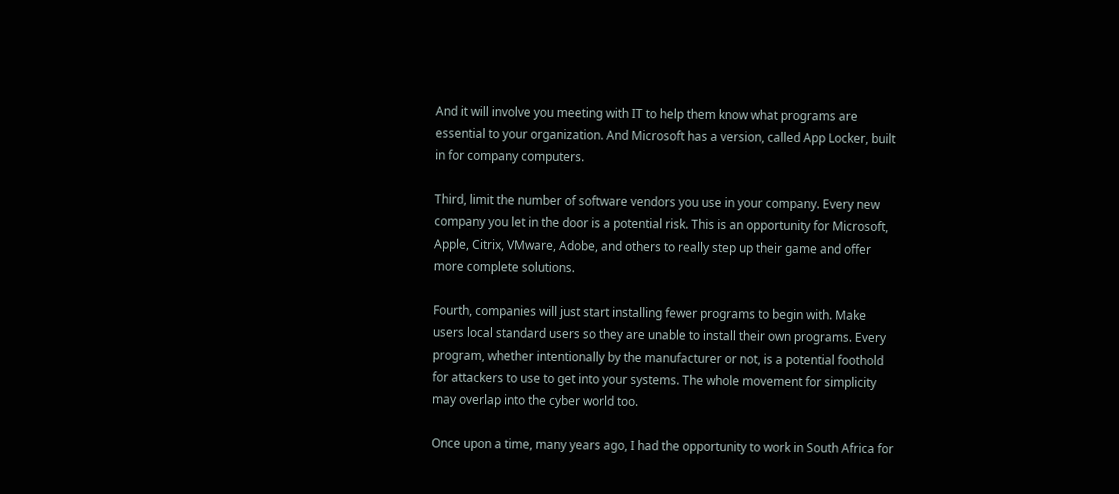And it will involve you meeting with IT to help them know what programs are essential to your organization. And Microsoft has a version, called App Locker, built in for company computers.

Third, limit the number of software vendors you use in your company. Every new company you let in the door is a potential risk. This is an opportunity for Microsoft, Apple, Citrix, VMware, Adobe, and others to really step up their game and offer more complete solutions.

Fourth, companies will just start installing fewer programs to begin with. Make users local standard users so they are unable to install their own programs. Every program, whether intentionally by the manufacturer or not, is a potential foothold for attackers to use to get into your systems. The whole movement for simplicity may overlap into the cyber world too.

Once upon a time, many years ago, I had the opportunity to work in South Africa for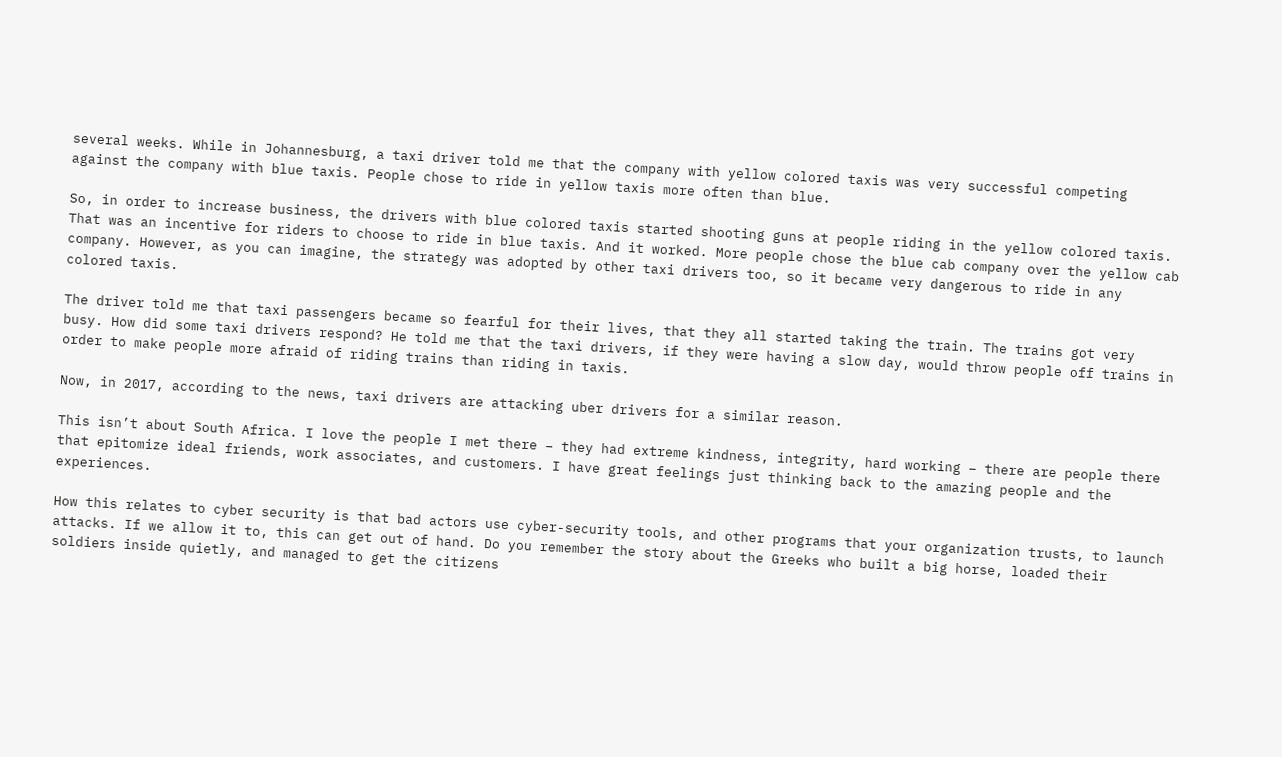several weeks. While in Johannesburg, a taxi driver told me that the company with yellow colored taxis was very successful competing against the company with blue taxis. People chose to ride in yellow taxis more often than blue.

So, in order to increase business, the drivers with blue colored taxis started shooting guns at people riding in the yellow colored taxis. That was an incentive for riders to choose to ride in blue taxis. And it worked. More people chose the blue cab company over the yellow cab company. However, as you can imagine, the strategy was adopted by other taxi drivers too, so it became very dangerous to ride in any colored taxis.

The driver told me that taxi passengers became so fearful for their lives, that they all started taking the train. The trains got very busy. How did some taxi drivers respond? He told me that the taxi drivers, if they were having a slow day, would throw people off trains in order to make people more afraid of riding trains than riding in taxis.

Now, in 2017, according to the news, taxi drivers are attacking uber drivers for a similar reason.

This isn’t about South Africa. I love the people I met there – they had extreme kindness, integrity, hard working – there are people there that epitomize ideal friends, work associates, and customers. I have great feelings just thinking back to the amazing people and the experiences.

How this relates to cyber security is that bad actors use cyber-security tools, and other programs that your organization trusts, to launch attacks. If we allow it to, this can get out of hand. Do you remember the story about the Greeks who built a big horse, loaded their soldiers inside quietly, and managed to get the citizens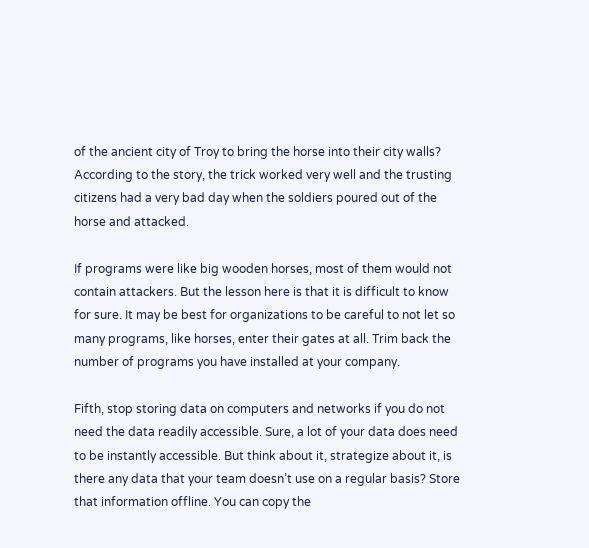of the ancient city of Troy to bring the horse into their city walls? According to the story, the trick worked very well and the trusting citizens had a very bad day when the soldiers poured out of the horse and attacked.

If programs were like big wooden horses, most of them would not contain attackers. But the lesson here is that it is difficult to know for sure. It may be best for organizations to be careful to not let so many programs, like horses, enter their gates at all. Trim back the number of programs you have installed at your company.

Fifth, stop storing data on computers and networks if you do not need the data readily accessible. Sure, a lot of your data does need to be instantly accessible. But think about it, strategize about it, is there any data that your team doesn’t use on a regular basis? Store that information offline. You can copy the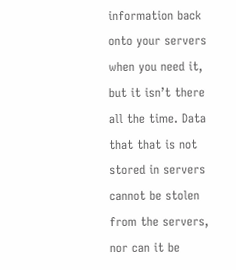information back onto your servers when you need it, but it isn’t there all the time. Data that that is not stored in servers cannot be stolen from the servers, nor can it be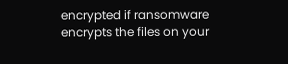encrypted if ransomware encrypts the files on your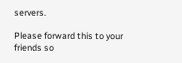servers.

Please forward this to your friends so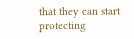that they can start protecting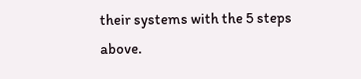their systems with the 5 steps above.